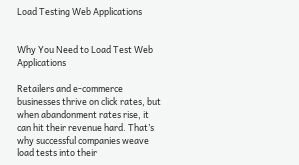Load Testing Web Applications


Why You Need to Load Test Web Applications

Retailers and e-commerce businesses thrive on click rates, but when abandonment rates rise, it can hit their revenue hard. That’s why successful companies weave load tests into their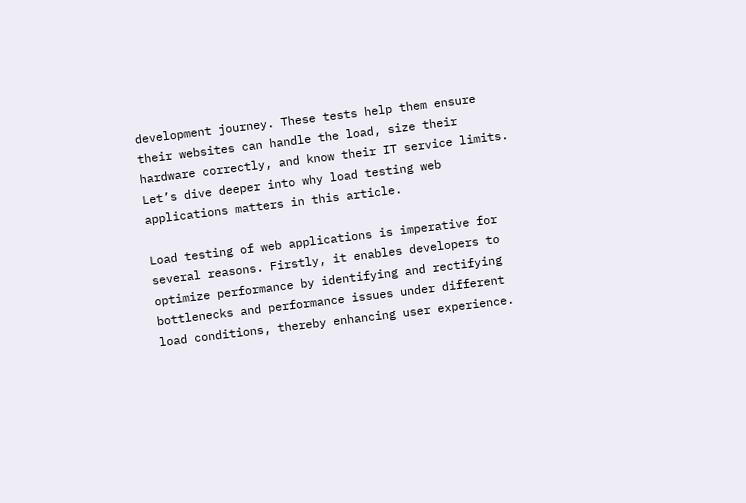development journey. These tests help them ensure their websites can handle the load, size their hardware correctly, and know their IT service limits. Let’s dive deeper into why load testing web applications matters in this article.

Load testing of web applications is imperative for several reasons. Firstly, it enables developers to optimize performance by identifying and rectifying bottlenecks and performance issues under different load conditions, thereby enhancing user experience.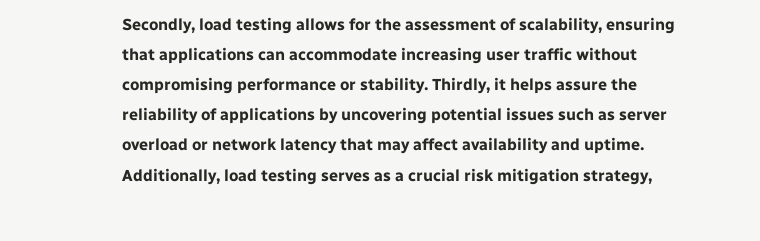Secondly, load testing allows for the assessment of scalability, ensuring that applications can accommodate increasing user traffic without compromising performance or stability. Thirdly, it helps assure the reliability of applications by uncovering potential issues such as server overload or network latency that may affect availability and uptime. Additionally, load testing serves as a crucial risk mitigation strategy,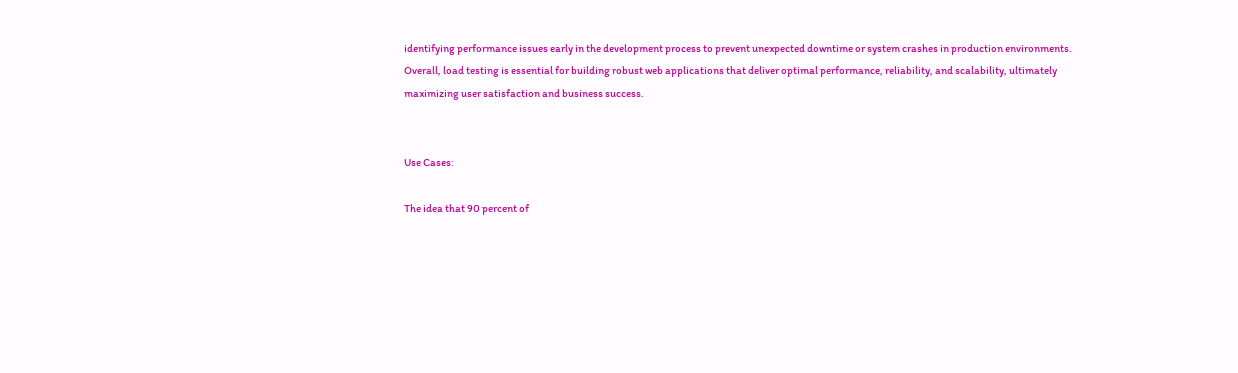identifying performance issues early in the development process to prevent unexpected downtime or system crashes in production environments. Overall, load testing is essential for building robust web applications that deliver optimal performance, reliability, and scalability, ultimately maximizing user satisfaction and business success.


Use Cases:

The idea that 90 percent of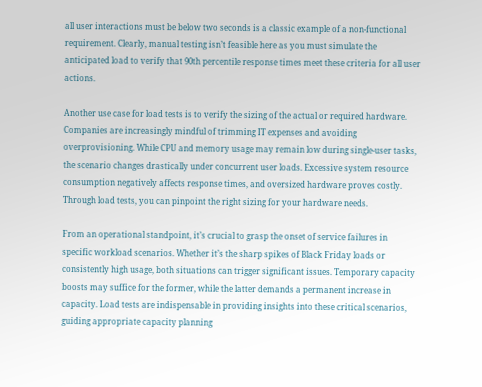all user interactions must be below two seconds is a classic example of a non-functional requirement. Clearly, manual testing isn’t feasible here as you must simulate the anticipated load to verify that 90th percentile response times meet these criteria for all user actions.

Another use case for load tests is to verify the sizing of the actual or required hardware. Companies are increasingly mindful of trimming IT expenses and avoiding overprovisioning. While CPU and memory usage may remain low during single-user tasks, the scenario changes drastically under concurrent user loads. Excessive system resource consumption negatively affects response times, and oversized hardware proves costly. Through load tests, you can pinpoint the right sizing for your hardware needs.

From an operational standpoint, it’s crucial to grasp the onset of service failures in specific workload scenarios. Whether it’s the sharp spikes of Black Friday loads or consistently high usage, both situations can trigger significant issues. Temporary capacity boosts may suffice for the former, while the latter demands a permanent increase in capacity. Load tests are indispensable in providing insights into these critical scenarios, guiding appropriate capacity planning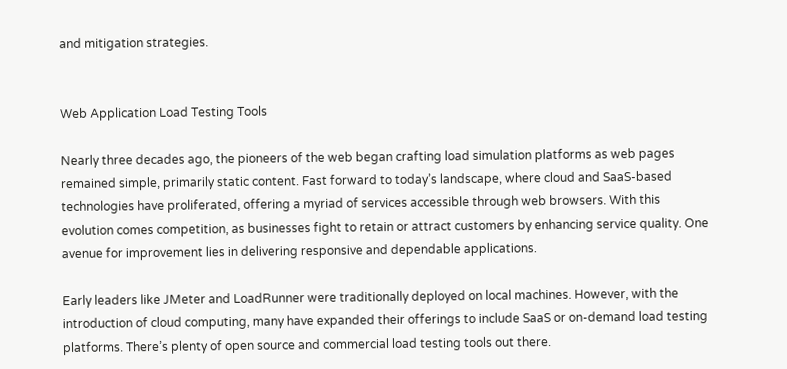and mitigation strategies.


Web Application Load Testing Tools

Nearly three decades ago, the pioneers of the web began crafting load simulation platforms as web pages remained simple, primarily static content. Fast forward to today’s landscape, where cloud and SaaS-based technologies have proliferated, offering a myriad of services accessible through web browsers. With this evolution comes competition, as businesses fight to retain or attract customers by enhancing service quality. One avenue for improvement lies in delivering responsive and dependable applications.

Early leaders like JMeter and LoadRunner were traditionally deployed on local machines. However, with the introduction of cloud computing, many have expanded their offerings to include SaaS or on-demand load testing platforms. There’s plenty of open source and commercial load testing tools out there.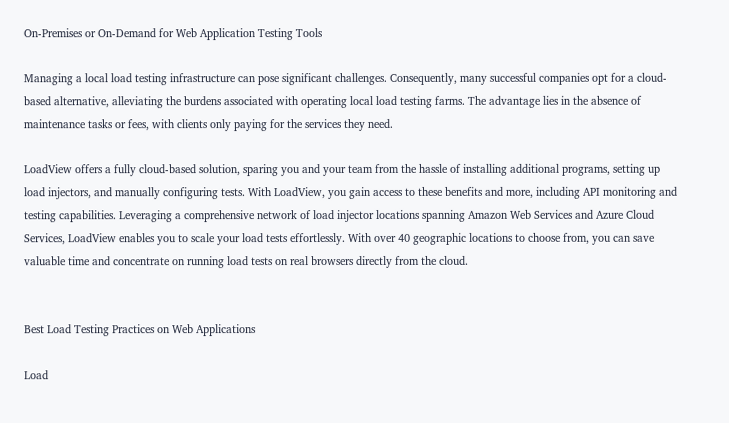On-Premises or On-Demand for Web Application Testing Tools

Managing a local load testing infrastructure can pose significant challenges. Consequently, many successful companies opt for a cloud-based alternative, alleviating the burdens associated with operating local load testing farms. The advantage lies in the absence of maintenance tasks or fees, with clients only paying for the services they need.

LoadView offers a fully cloud-based solution, sparing you and your team from the hassle of installing additional programs, setting up load injectors, and manually configuring tests. With LoadView, you gain access to these benefits and more, including API monitoring and testing capabilities. Leveraging a comprehensive network of load injector locations spanning Amazon Web Services and Azure Cloud Services, LoadView enables you to scale your load tests effortlessly. With over 40 geographic locations to choose from, you can save valuable time and concentrate on running load tests on real browsers directly from the cloud.


Best Load Testing Practices on Web Applications

Load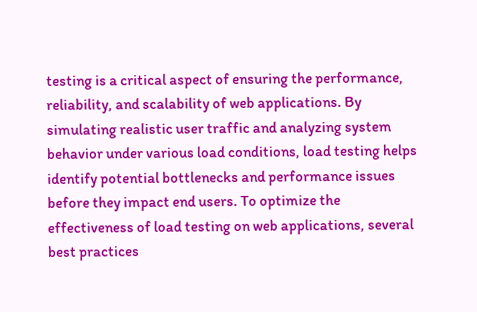testing is a critical aspect of ensuring the performance, reliability, and scalability of web applications. By simulating realistic user traffic and analyzing system behavior under various load conditions, load testing helps identify potential bottlenecks and performance issues before they impact end users. To optimize the effectiveness of load testing on web applications, several best practices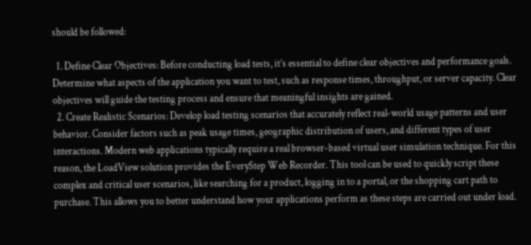should be followed:

  1. Define Clear Objectives: Before conducting load tests, it’s essential to define clear objectives and performance goals. Determine what aspects of the application you want to test, such as response times, throughput, or server capacity. Clear objectives will guide the testing process and ensure that meaningful insights are gained.
  2. Create Realistic Scenarios: Develop load testing scenarios that accurately reflect real-world usage patterns and user behavior. Consider factors such as peak usage times, geographic distribution of users, and different types of user interactions. Modern web applications typically require a real browser-based virtual user simulation technique. For this reason, the LoadView solution provides the EveryStep Web Recorder. This tool can be used to quickly script these complex and critical user scenarios, like searching for a product, logging in to a portal, or the shopping cart path to purchase. This allows you to better understand how your applications perform as these steps are carried out under load.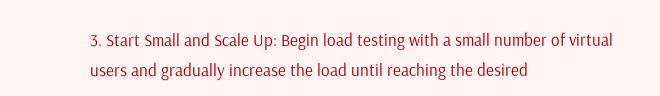3. Start Small and Scale Up: Begin load testing with a small number of virtual users and gradually increase the load until reaching the desired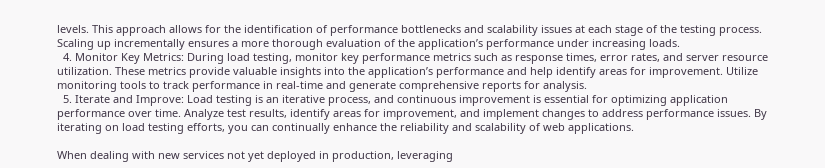levels. This approach allows for the identification of performance bottlenecks and scalability issues at each stage of the testing process. Scaling up incrementally ensures a more thorough evaluation of the application’s performance under increasing loads.
  4. Monitor Key Metrics: During load testing, monitor key performance metrics such as response times, error rates, and server resource utilization. These metrics provide valuable insights into the application’s performance and help identify areas for improvement. Utilize monitoring tools to track performance in real-time and generate comprehensive reports for analysis.
  5. Iterate and Improve: Load testing is an iterative process, and continuous improvement is essential for optimizing application performance over time. Analyze test results, identify areas for improvement, and implement changes to address performance issues. By iterating on load testing efforts, you can continually enhance the reliability and scalability of web applications.

When dealing with new services not yet deployed in production, leveraging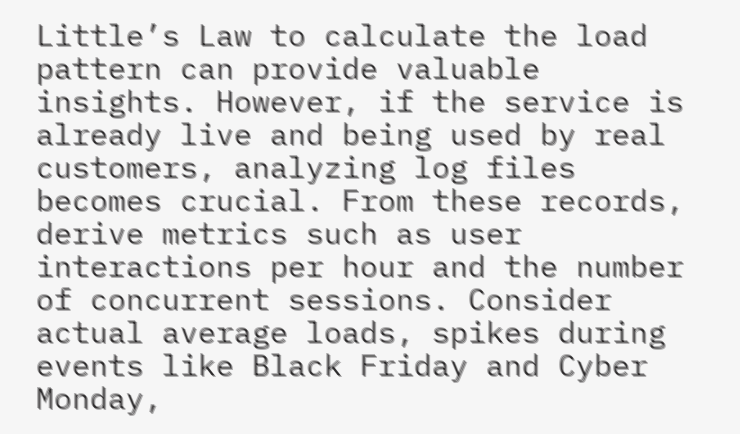Little’s Law to calculate the load pattern can provide valuable insights. However, if the service is already live and being used by real customers, analyzing log files becomes crucial. From these records, derive metrics such as user interactions per hour and the number of concurrent sessions. Consider actual average loads, spikes during events like Black Friday and Cyber Monday,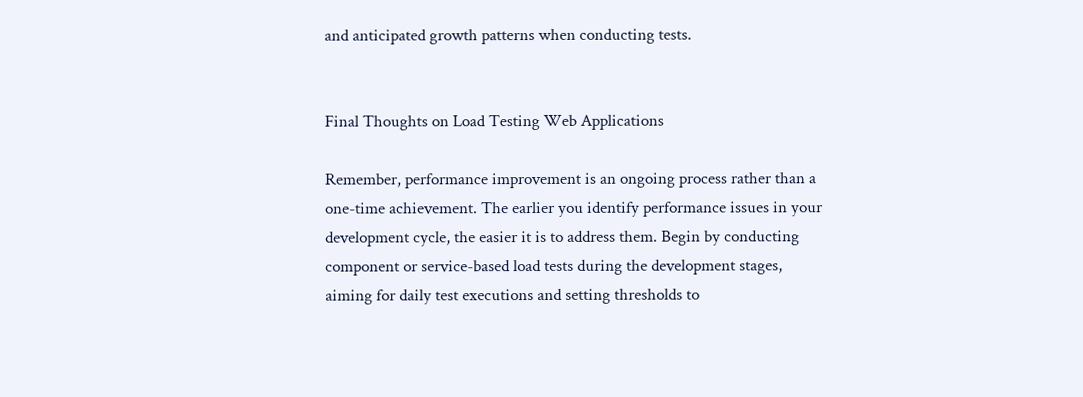and anticipated growth patterns when conducting tests.


Final Thoughts on Load Testing Web Applications

Remember, performance improvement is an ongoing process rather than a one-time achievement. The earlier you identify performance issues in your development cycle, the easier it is to address them. Begin by conducting component or service-based load tests during the development stages, aiming for daily test executions and setting thresholds to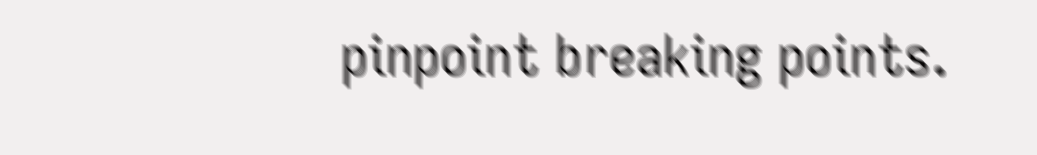pinpoint breaking points.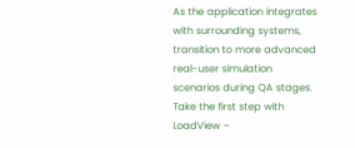As the application integrates with surrounding systems, transition to more advanced real-user simulation scenarios during QA stages. Take the first step with LoadView –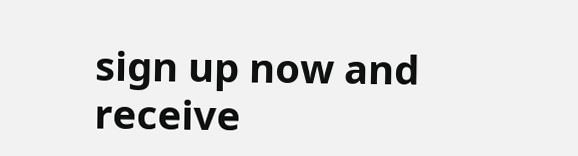sign up now and receive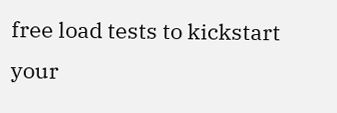free load tests to kickstart your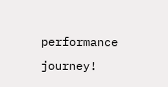performance journey!